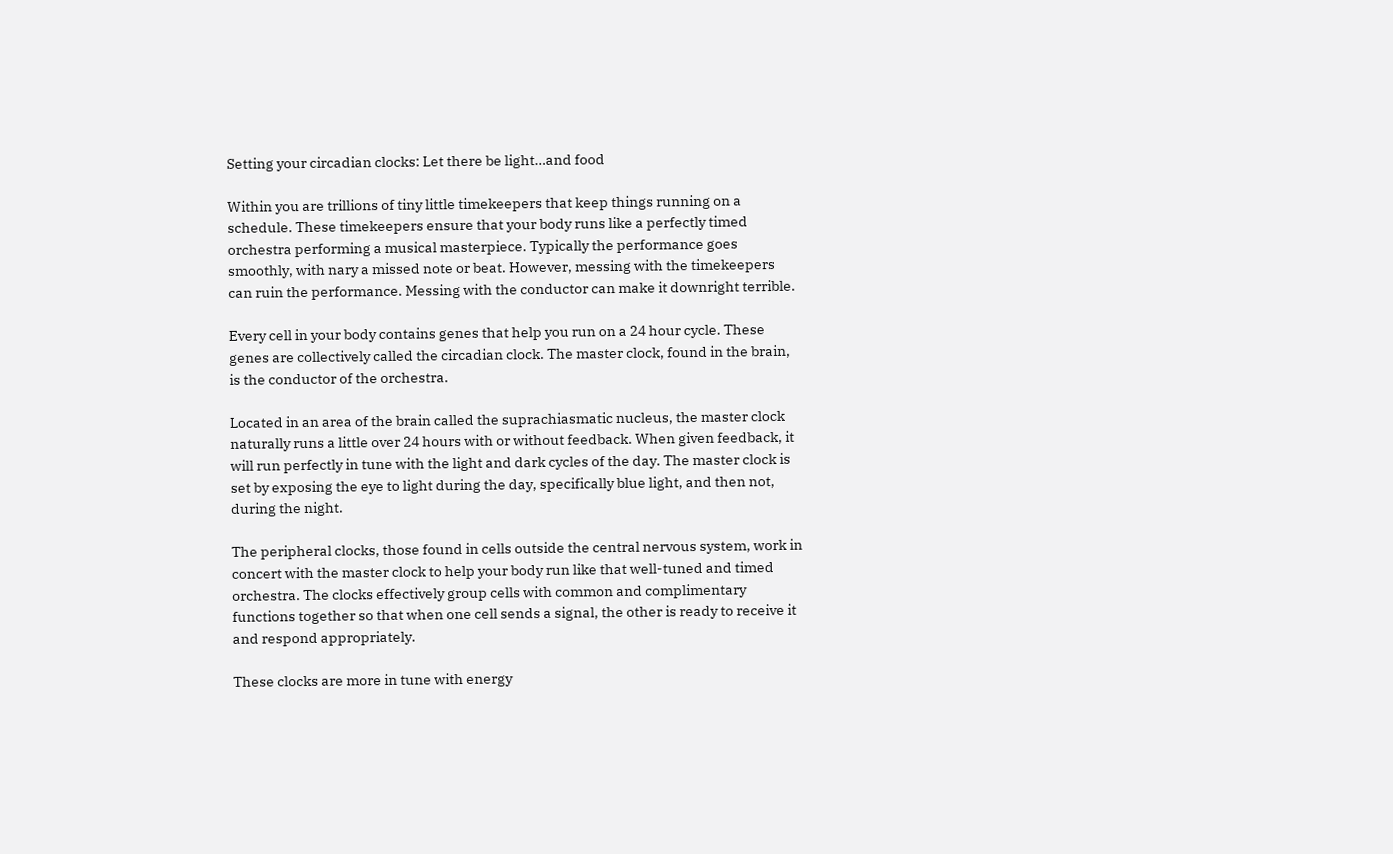Setting your circadian clocks: Let there be light…and food

Within you are trillions of tiny little timekeepers that keep things running on a schedule. These timekeepers ensure that your body runs like a perfectly timed orchestra performing a musical masterpiece. Typically the performance goes smoothly, with nary a missed note or beat. However, messing with the timekeepers can ruin the performance. Messing with the conductor can make it downright terrible.

Every cell in your body contains genes that help you run on a 24 hour cycle. These genes are collectively called the circadian clock. The master clock, found in the brain, is the conductor of the orchestra.

Located in an area of the brain called the suprachiasmatic nucleus, the master clock naturally runs a little over 24 hours with or without feedback. When given feedback, it will run perfectly in tune with the light and dark cycles of the day. The master clock is set by exposing the eye to light during the day, specifically blue light, and then not, during the night.

The peripheral clocks, those found in cells outside the central nervous system, work in concert with the master clock to help your body run like that well-tuned and timed orchestra. The clocks effectively group cells with common and complimentary functions together so that when one cell sends a signal, the other is ready to receive it and respond appropriately.

These clocks are more in tune with energy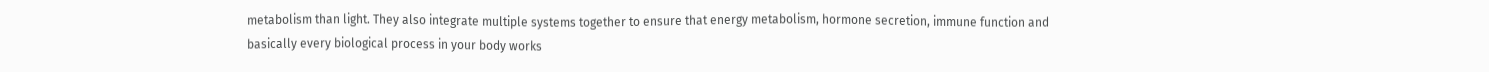metabolism than light. They also integrate multiple systems together to ensure that energy metabolism, hormone secretion, immune function and basically every biological process in your body works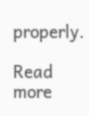properly.

Read more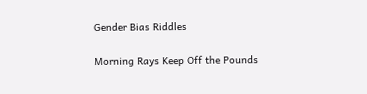Gender Bias Riddles

Morning Rays Keep Off the Pounds